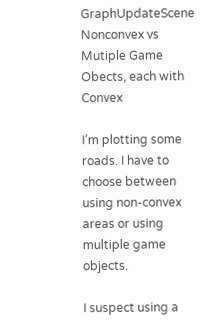GraphUpdateScene Nonconvex vs Mutiple Game Obects, each with Convex

I’m plotting some roads. I have to choose between using non-convex areas or using multiple game objects.

I suspect using a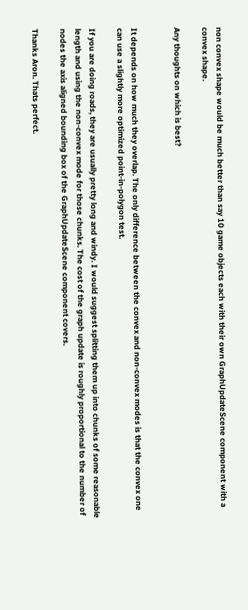non convex shape would be much better than say 10 game objects each with their own GraphUpdateScene component with a convex shape.

Any thoughts on which is best?


It depends on how much they overlap. The only difference between the convex and non-convex modes is that the convex one can use a slightly more optimized point-in-polygon test.

If you are doing roads, they are usually pretty long and windy. I would suggest splitting them up into chunks of some reasonable length and using the non-convex mode for those chunks. The cost of the graph update is roughly proportional to the number of nodes the axis aligned bounding box of the GraphUpdateScene component covers.

Thanks Aron. Thats perfect.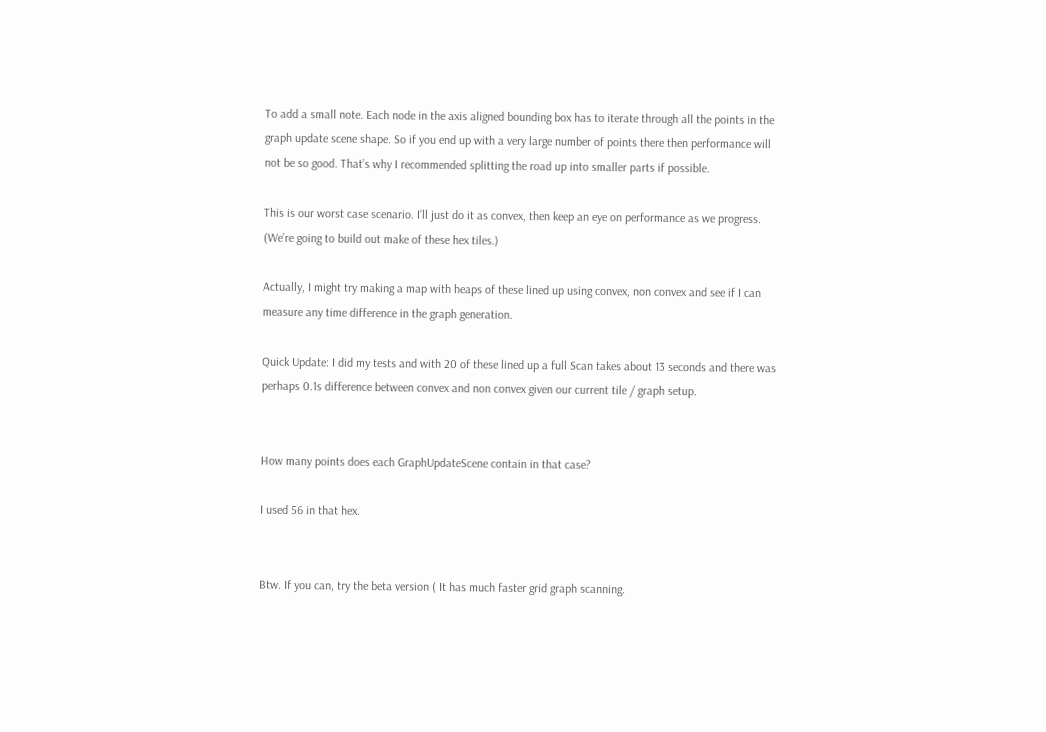To add a small note. Each node in the axis aligned bounding box has to iterate through all the points in the graph update scene shape. So if you end up with a very large number of points there then performance will not be so good. That’s why I recommended splitting the road up into smaller parts if possible.

This is our worst case scenario. I’ll just do it as convex, then keep an eye on performance as we progress. (We’re going to build out make of these hex tiles.)

Actually, I might try making a map with heaps of these lined up using convex, non convex and see if I can measure any time difference in the graph generation.

Quick Update: I did my tests and with 20 of these lined up a full Scan takes about 13 seconds and there was perhaps 0.1s difference between convex and non convex given our current tile / graph setup.


How many points does each GraphUpdateScene contain in that case?

I used 56 in that hex.


Btw. If you can, try the beta version ( It has much faster grid graph scanning.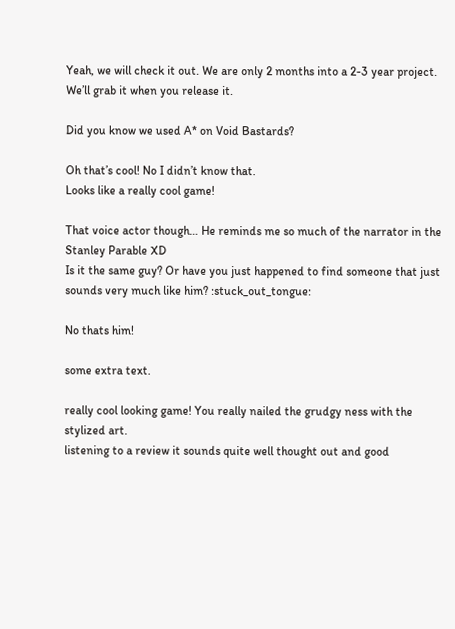Yeah, we will check it out. We are only 2 months into a 2-3 year project. We’ll grab it when you release it.

Did you know we used A* on Void Bastards?

Oh that’s cool! No I didn’t know that.
Looks like a really cool game!

That voice actor though… He reminds me so much of the narrator in the Stanley Parable XD
Is it the same guy? Or have you just happened to find someone that just sounds very much like him? :stuck_out_tongue:

No thats him!

some extra text.

really cool looking game! You really nailed the grudgy ness with the stylized art.
listening to a review it sounds quite well thought out and good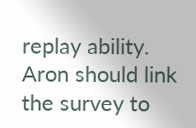replay ability.
Aron should link the survey to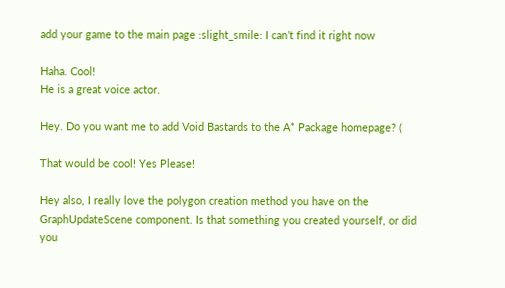add your game to the main page :slight_smile: I can’t find it right now

Haha. Cool!
He is a great voice actor.

Hey. Do you want me to add Void Bastards to the A* Package homepage? (

That would be cool! Yes Please!

Hey also, I really love the polygon creation method you have on the GraphUpdateScene component. Is that something you created yourself, or did you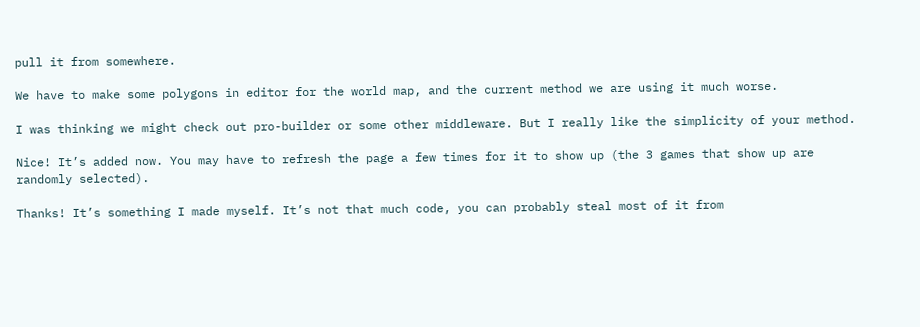pull it from somewhere.

We have to make some polygons in editor for the world map, and the current method we are using it much worse.

I was thinking we might check out pro-builder or some other middleware. But I really like the simplicity of your method.

Nice! It’s added now. You may have to refresh the page a few times for it to show up (the 3 games that show up are randomly selected).

Thanks! It’s something I made myself. It’s not that much code, you can probably steal most of it from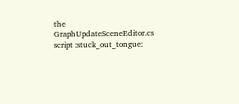the GraphUpdateSceneEditor.cs script :stuck_out_tongue: